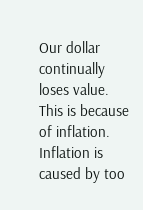Our dollar continually loses value. This is because of inflation. Inflation is caused by too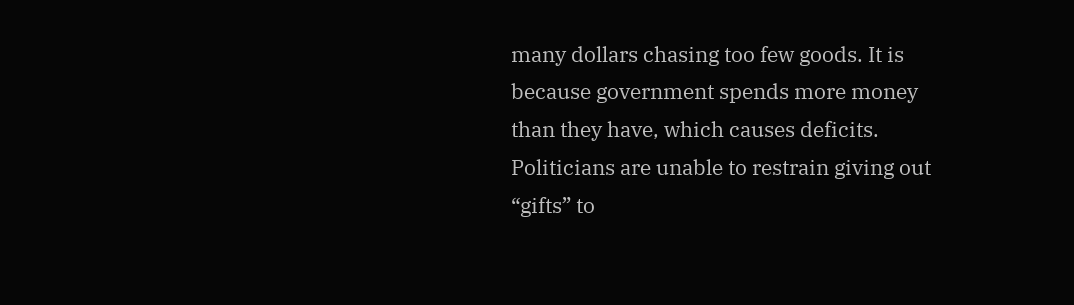many dollars chasing too few goods. It is because government spends more money than they have, which causes deficits. Politicians are unable to restrain giving out “gifts” to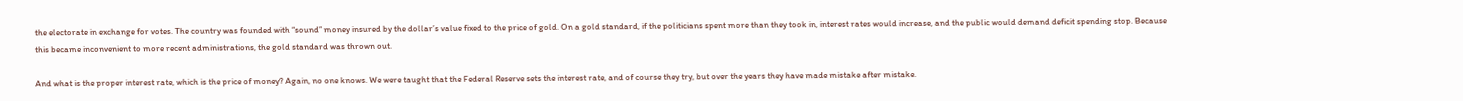the electorate in exchange for votes. The country was founded with “sound” money insured by the dollar’s value fixed to the price of gold. On a gold standard, if the politicians spent more than they took in, interest rates would increase, and the public would demand deficit spending stop. Because this became inconvenient to more recent administrations, the gold standard was thrown out.

And what is the proper interest rate, which is the price of money? Again, no one knows. We were taught that the Federal Reserve sets the interest rate, and of course they try, but over the years they have made mistake after mistake.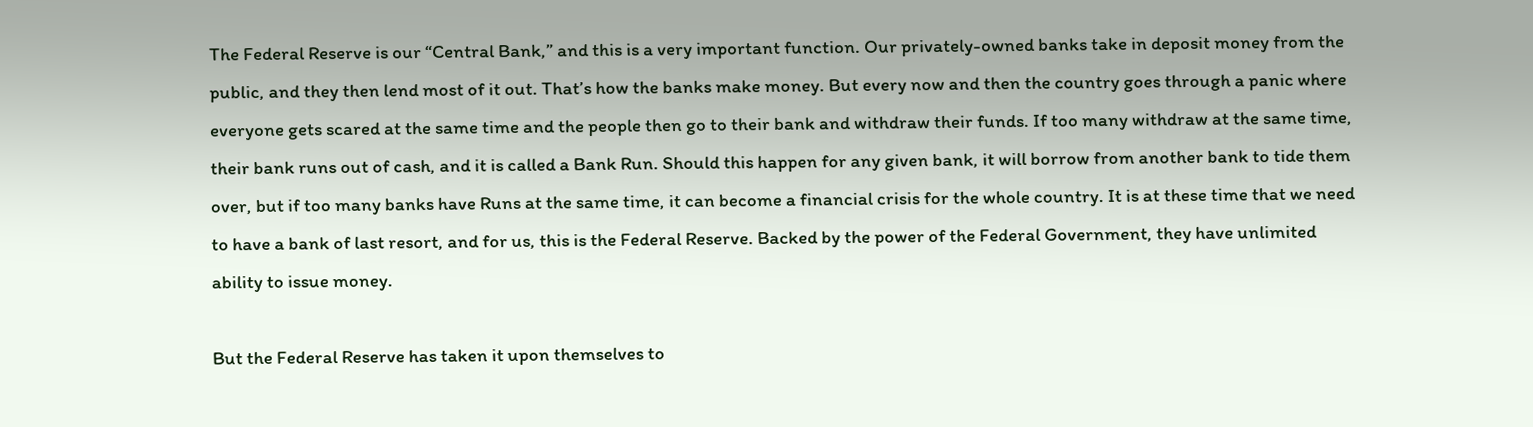The Federal Reserve is our “Central Bank,” and this is a very important function. Our privately-owned banks take in deposit money from the public, and they then lend most of it out. That’s how the banks make money. But every now and then the country goes through a panic where everyone gets scared at the same time and the people then go to their bank and withdraw their funds. If too many withdraw at the same time, their bank runs out of cash, and it is called a Bank Run. Should this happen for any given bank, it will borrow from another bank to tide them over, but if too many banks have Runs at the same time, it can become a financial crisis for the whole country. It is at these time that we need to have a bank of last resort, and for us, this is the Federal Reserve. Backed by the power of the Federal Government, they have unlimited ability to issue money.

But the Federal Reserve has taken it upon themselves to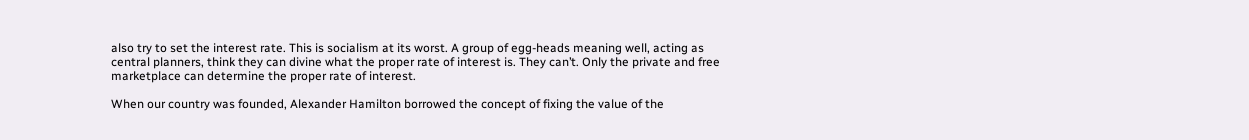also try to set the interest rate. This is socialism at its worst. A group of egg-heads meaning well, acting as central planners, think they can divine what the proper rate of interest is. They can’t. Only the private and free marketplace can determine the proper rate of interest.

When our country was founded, Alexander Hamilton borrowed the concept of fixing the value of the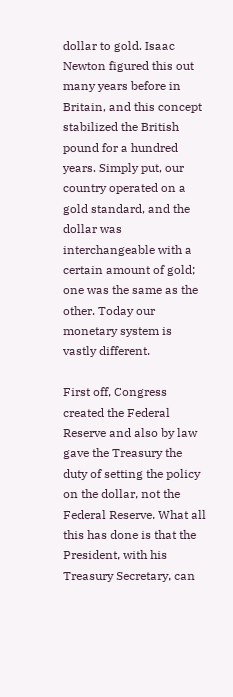dollar to gold. Isaac Newton figured this out many years before in Britain, and this concept stabilized the British pound for a hundred years. Simply put, our country operated on a gold standard, and the dollar was interchangeable with a certain amount of gold; one was the same as the other. Today our monetary system is vastly different.

First off, Congress created the Federal Reserve and also by law gave the Treasury the duty of setting the policy on the dollar, not the Federal Reserve. What all this has done is that the President, with his Treasury Secretary, can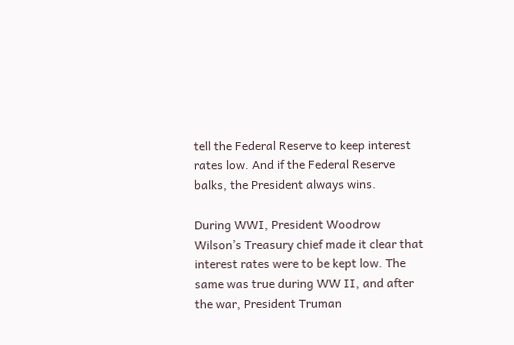tell the Federal Reserve to keep interest rates low. And if the Federal Reserve balks, the President always wins.

During WWI, President Woodrow Wilson’s Treasury chief made it clear that interest rates were to be kept low. The same was true during WW II, and after the war, President Truman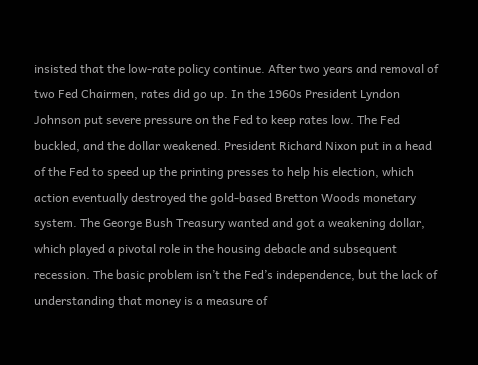insisted that the low-rate policy continue. After two years and removal of two Fed Chairmen, rates did go up. In the 1960s President Lyndon Johnson put severe pressure on the Fed to keep rates low. The Fed buckled, and the dollar weakened. President Richard Nixon put in a head of the Fed to speed up the printing presses to help his election, which action eventually destroyed the gold-based Bretton Woods monetary system. The George Bush Treasury wanted and got a weakening dollar, which played a pivotal role in the housing debacle and subsequent recession. The basic problem isn’t the Fed’s independence, but the lack of understanding that money is a measure of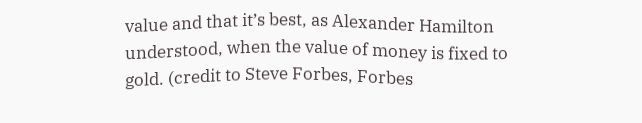value and that it’s best, as Alexander Hamilton understood, when the value of money is fixed to gold. (credit to Steve Forbes, Forbes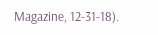Magazine, 12-31-18).